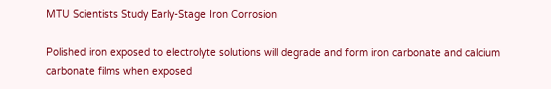MTU Scientists Study Early-Stage Iron Corrosion

Polished iron exposed to electrolyte solutions will degrade and form iron carbonate and calcium carbonate films when exposed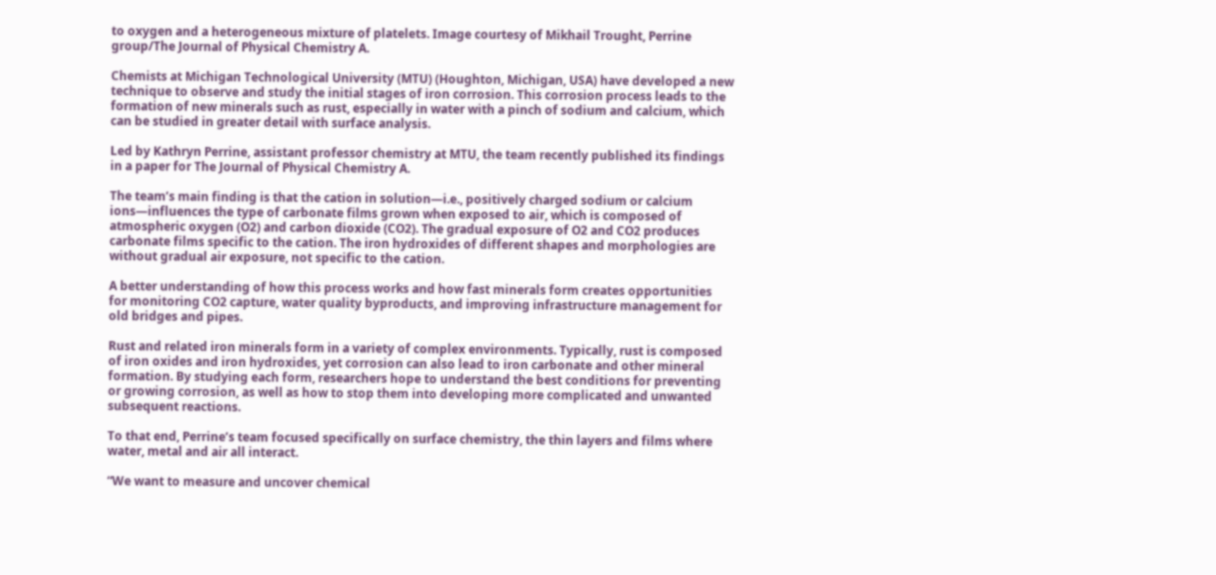to oxygen and a heterogeneous mixture of platelets. Image courtesy of Mikhail Trought, Perrine group/The Journal of Physical Chemistry A.

Chemists at Michigan Technological University (MTU) (Houghton, Michigan, USA) have developed a new technique to observe and study the initial stages of iron corrosion. This corrosion process leads to the formation of new minerals such as rust, especially in water with a pinch of sodium and calcium, which can be studied in greater detail with surface analysis.

Led by Kathryn Perrine, assistant professor chemistry at MTU, the team recently published its findings in a paper for The Journal of Physical Chemistry A.

The team’s main finding is that the cation in solution—i.e., positively charged sodium or calcium ions—influences the type of carbonate films grown when exposed to air, which is composed of atmospheric oxygen (O2) and carbon dioxide (CO2). The gradual exposure of O2 and CO2 produces carbonate films specific to the cation. The iron hydroxides of different shapes and morphologies are without gradual air exposure, not specific to the cation.

A better understanding of how this process works and how fast minerals form creates opportunities for monitoring CO2 capture, water quality byproducts, and improving infrastructure management for old bridges and pipes.

Rust and related iron minerals form in a variety of complex environments. Typically, rust is composed of iron oxides and iron hydroxides, yet corrosion can also lead to iron carbonate and other mineral formation. By studying each form, researchers hope to understand the best conditions for preventing or growing corrosion, as well as how to stop them into developing more complicated and unwanted subsequent reactions.

To that end, Perrine’s team focused specifically on surface chemistry, the thin layers and films where water, metal and air all interact.

“We want to measure and uncover chemical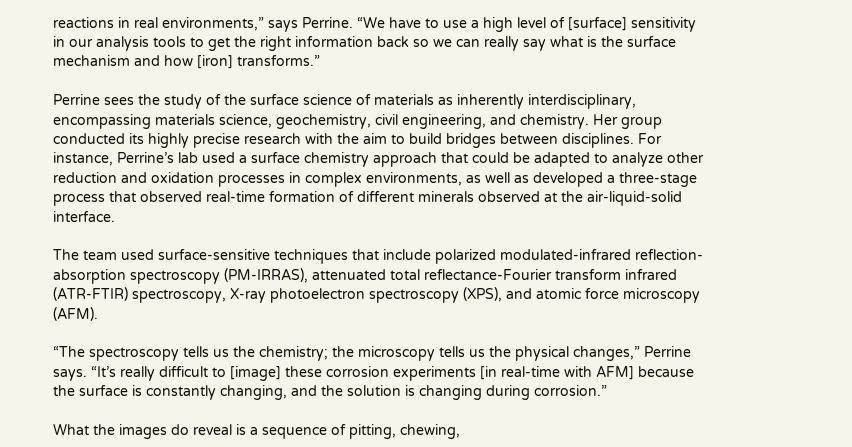reactions in real environments,” says Perrine. “We have to use a high level of [surface] sensitivity in our analysis tools to get the right information back so we can really say what is the surface mechanism and how [iron] transforms.”

Perrine sees the study of the surface science of materials as inherently interdisciplinary, encompassing materials science, geochemistry, civil engineering, and chemistry. Her group conducted its highly precise research with the aim to build bridges between disciplines. For instance, Perrine’s lab used a surface chemistry approach that could be adapted to analyze other reduction and oxidation processes in complex environments, as well as developed a three-stage process that observed real-time formation of different minerals observed at the air-liquid-solid interface.

The team used surface-sensitive techniques that include polarized modulated-infrared reflection-absorption spectroscopy (PM-IRRAS), attenuated total reflectance-Fourier transform infrared (ATR-FTIR) spectroscopy, X-ray photoelectron spectroscopy (XPS), and atomic force microscopy (AFM).

“The spectroscopy tells us the chemistry; the microscopy tells us the physical changes,” Perrine says. “It’s really difficult to [image] these corrosion experiments [in real-time with AFM] because the surface is constantly changing, and the solution is changing during corrosion.”

What the images do reveal is a sequence of pitting, chewing,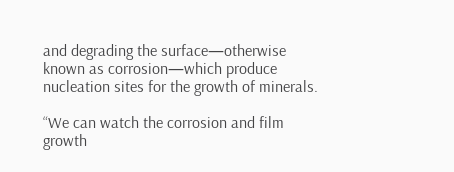and degrading the surface—otherwise known as corrosion—which produce nucleation sites for the growth of minerals.

“We can watch the corrosion and film growth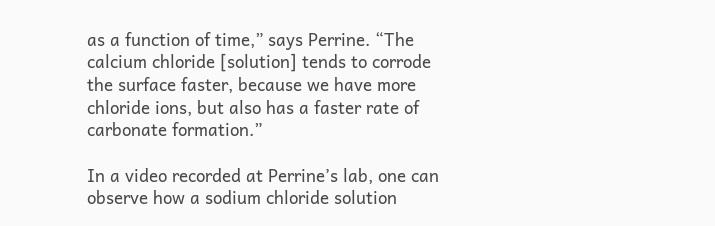as a function of time,” says Perrine. “The calcium chloride [solution] tends to corrode the surface faster, because we have more chloride ions, but also has a faster rate of carbonate formation.”

In a video recorded at Perrine’s lab, one can observe how a sodium chloride solution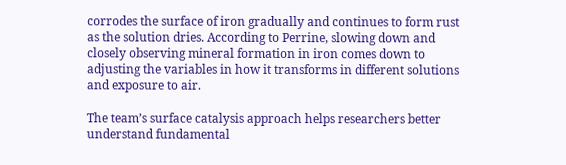corrodes the surface of iron gradually and continues to form rust as the solution dries. According to Perrine, slowing down and closely observing mineral formation in iron comes down to adjusting the variables in how it transforms in different solutions and exposure to air.

The team’s surface catalysis approach helps researchers better understand fundamental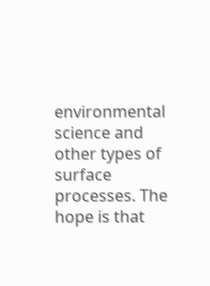environmental science and other types of surface processes. The hope is that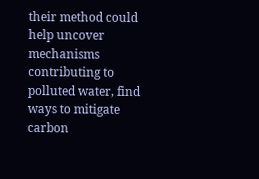their method could help uncover mechanisms contributing to polluted water, find ways to mitigate carbon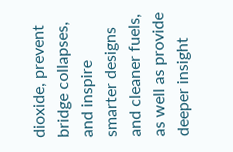dioxide, prevent bridge collapses, and inspire smarter designs and cleaner fuels, as well as provide deeper insight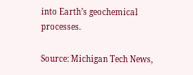into Earth’s geochemical processes.

Source: Michigan Tech News,